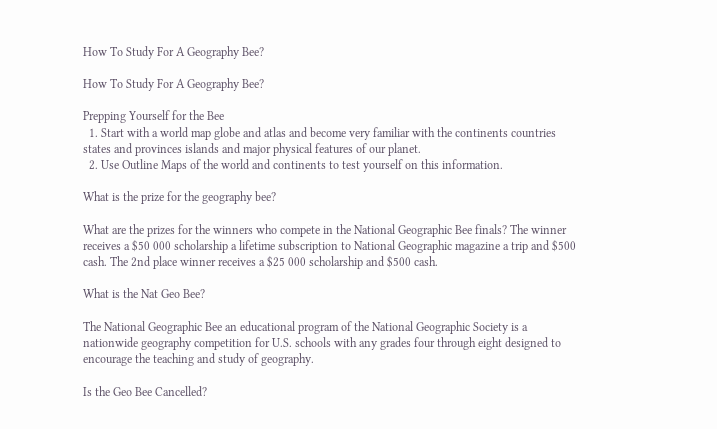How To Study For A Geography Bee?

How To Study For A Geography Bee?

Prepping Yourself for the Bee
  1. Start with a world map globe and atlas and become very familiar with the continents countries states and provinces islands and major physical features of our planet.
  2. Use Outline Maps of the world and continents to test yourself on this information.

What is the prize for the geography bee?

What are the prizes for the winners who compete in the National Geographic Bee finals? The winner receives a $50 000 scholarship a lifetime subscription to National Geographic magazine a trip and $500 cash. The 2nd place winner receives a $25 000 scholarship and $500 cash.

What is the Nat Geo Bee?

The National Geographic Bee an educational program of the National Geographic Society is a nationwide geography competition for U.S. schools with any grades four through eight designed to encourage the teaching and study of geography.

Is the Geo Bee Cancelled?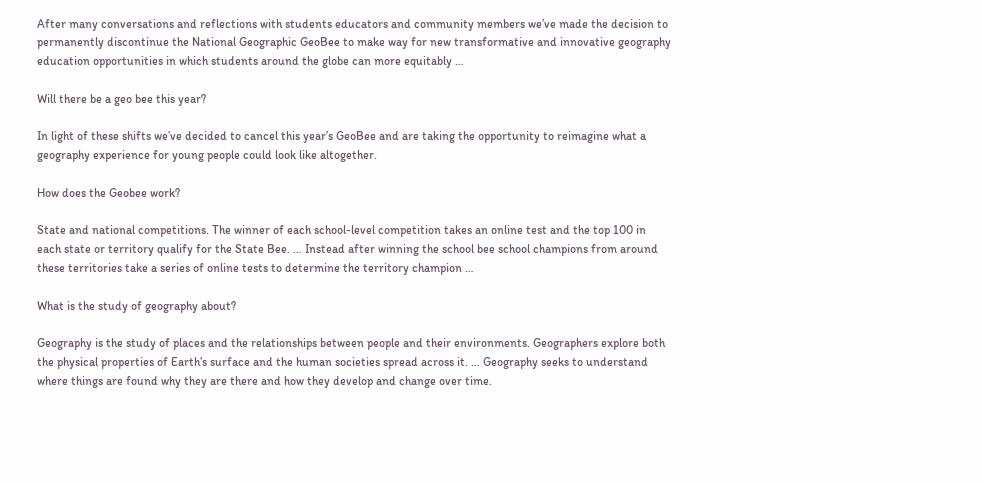After many conversations and reflections with students educators and community members we’ve made the decision to permanently discontinue the National Geographic GeoBee to make way for new transformative and innovative geography education opportunities in which students around the globe can more equitably …

Will there be a geo bee this year?

In light of these shifts we’ve decided to cancel this year’s GeoBee and are taking the opportunity to reimagine what a geography experience for young people could look like altogether.

How does the Geobee work?

State and national competitions. The winner of each school-level competition takes an online test and the top 100 in each state or territory qualify for the State Bee. … Instead after winning the school bee school champions from around these territories take a series of online tests to determine the territory champion …

What is the study of geography about?

Geography is the study of places and the relationships between people and their environments. Geographers explore both the physical properties of Earth’s surface and the human societies spread across it. … Geography seeks to understand where things are found why they are there and how they develop and change over time.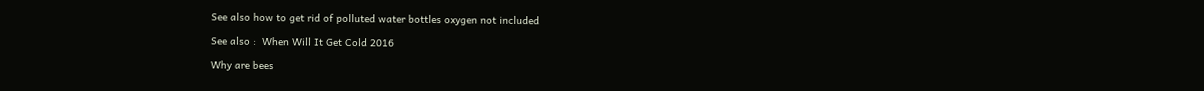See also how to get rid of polluted water bottles oxygen not included

See also :  When Will It Get Cold 2016

Why are bees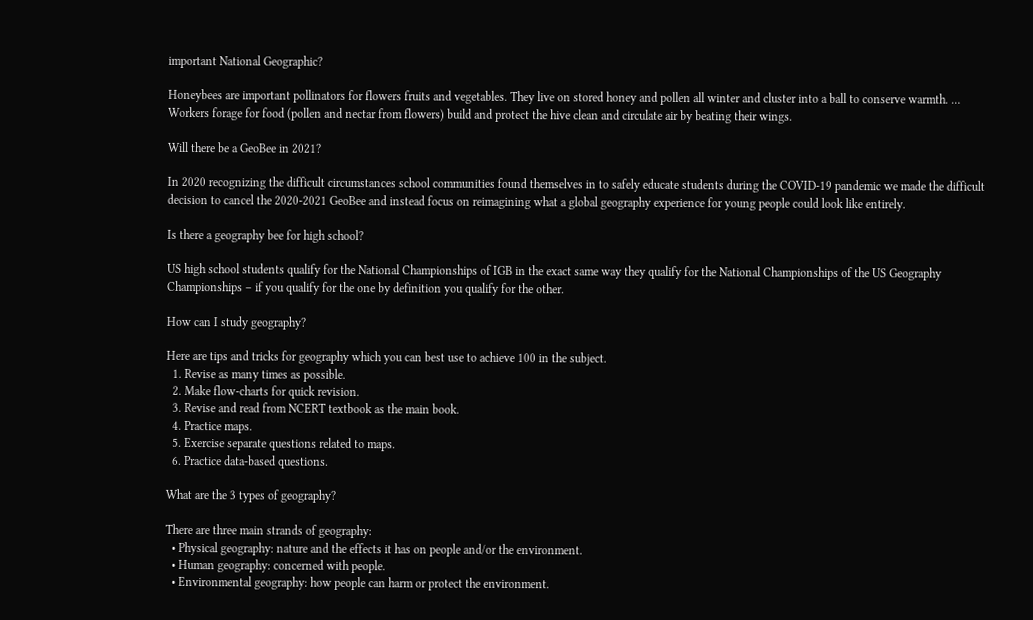important National Geographic?

Honeybees are important pollinators for flowers fruits and vegetables. They live on stored honey and pollen all winter and cluster into a ball to conserve warmth. … Workers forage for food (pollen and nectar from flowers) build and protect the hive clean and circulate air by beating their wings.

Will there be a GeoBee in 2021?

In 2020 recognizing the difficult circumstances school communities found themselves in to safely educate students during the COVID-19 pandemic we made the difficult decision to cancel the 2020-2021 GeoBee and instead focus on reimagining what a global geography experience for young people could look like entirely.

Is there a geography bee for high school?

US high school students qualify for the National Championships of IGB in the exact same way they qualify for the National Championships of the US Geography Championships – if you qualify for the one by definition you qualify for the other.

How can I study geography?

Here are tips and tricks for geography which you can best use to achieve 100 in the subject.
  1. Revise as many times as possible.
  2. Make flow-charts for quick revision.
  3. Revise and read from NCERT textbook as the main book.
  4. Practice maps.
  5. Exercise separate questions related to maps.
  6. Practice data-based questions.

What are the 3 types of geography?

There are three main strands of geography:
  • Physical geography: nature and the effects it has on people and/or the environment.
  • Human geography: concerned with people.
  • Environmental geography: how people can harm or protect the environment.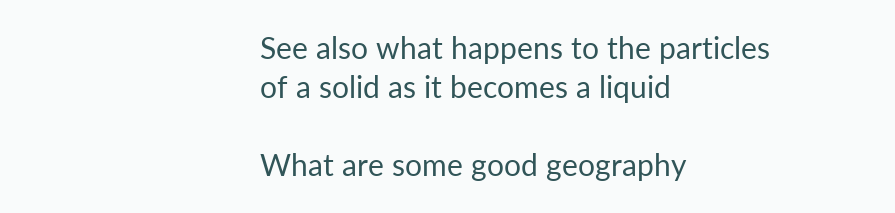See also what happens to the particles of a solid as it becomes a liquid

What are some good geography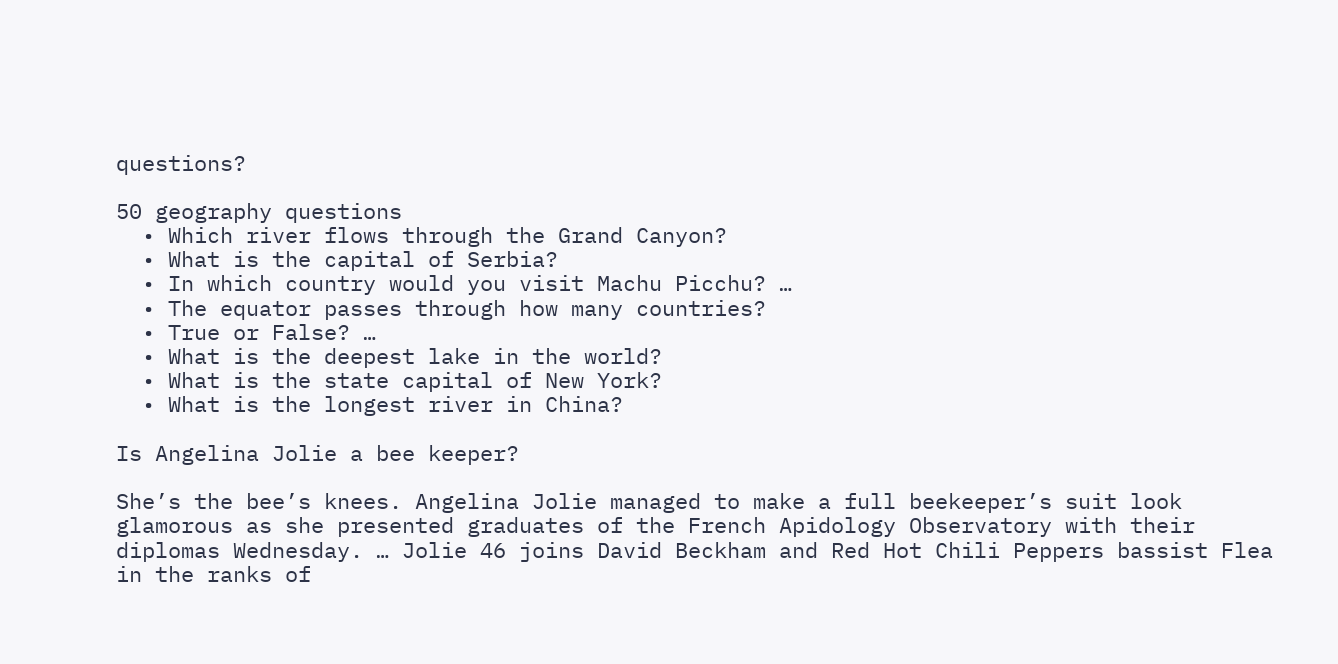questions?

50 geography questions
  • Which river flows through the Grand Canyon?
  • What is the capital of Serbia?
  • In which country would you visit Machu Picchu? …
  • The equator passes through how many countries?
  • True or False? …
  • What is the deepest lake in the world?
  • What is the state capital of New York?
  • What is the longest river in China?

Is Angelina Jolie a bee keeper?

She’s the bee’s knees. Angelina Jolie managed to make a full beekeeper’s suit look glamorous as she presented graduates of the French Apidology Observatory with their diplomas Wednesday. … Jolie 46 joins David Beckham and Red Hot Chili Peppers bassist Flea in the ranks of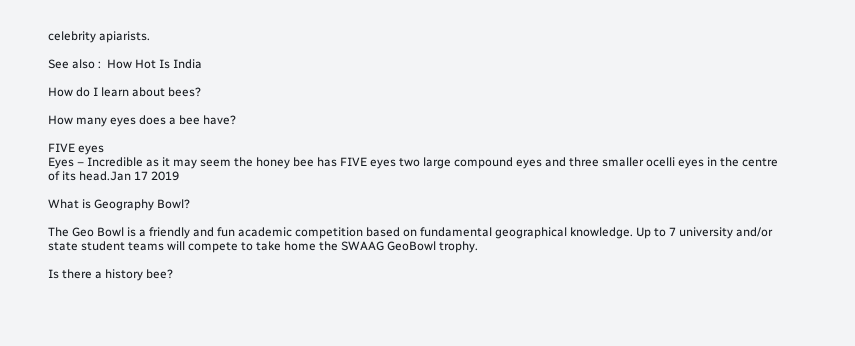celebrity apiarists.

See also :  How Hot Is India

How do I learn about bees?

How many eyes does a bee have?

FIVE eyes
Eyes – Incredible as it may seem the honey bee has FIVE eyes two large compound eyes and three smaller ocelli eyes in the centre of its head.Jan 17 2019

What is Geography Bowl?

The Geo Bowl is a friendly and fun academic competition based on fundamental geographical knowledge. Up to 7 university and/or state student teams will compete to take home the SWAAG GeoBowl trophy.

Is there a history bee?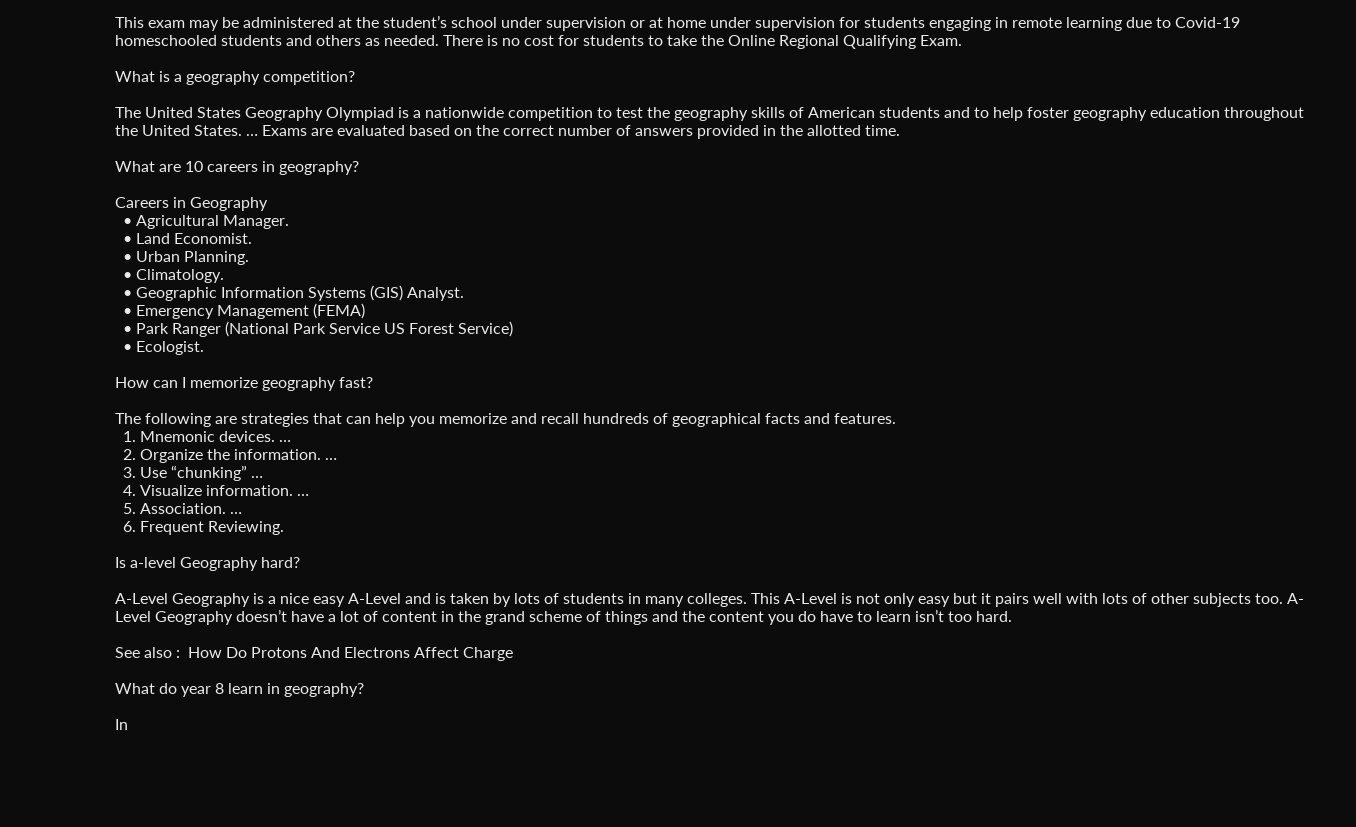This exam may be administered at the student’s school under supervision or at home under supervision for students engaging in remote learning due to Covid-19 homeschooled students and others as needed. There is no cost for students to take the Online Regional Qualifying Exam.

What is a geography competition?

The United States Geography Olympiad is a nationwide competition to test the geography skills of American students and to help foster geography education throughout the United States. … Exams are evaluated based on the correct number of answers provided in the allotted time.

What are 10 careers in geography?

Careers in Geography
  • Agricultural Manager.
  • Land Economist.
  • Urban Planning.
  • Climatology.
  • Geographic Information Systems (GIS) Analyst.
  • Emergency Management (FEMA)
  • Park Ranger (National Park Service US Forest Service)
  • Ecologist.

How can I memorize geography fast?

The following are strategies that can help you memorize and recall hundreds of geographical facts and features.
  1. Mnemonic devices. …
  2. Organize the information. …
  3. Use “chunking” …
  4. Visualize information. …
  5. Association. …
  6. Frequent Reviewing.

Is a-level Geography hard?

A-Level Geography is a nice easy A-Level and is taken by lots of students in many colleges. This A-Level is not only easy but it pairs well with lots of other subjects too. A-Level Geography doesn’t have a lot of content in the grand scheme of things and the content you do have to learn isn’t too hard.

See also :  How Do Protons And Electrons Affect Charge

What do year 8 learn in geography?

In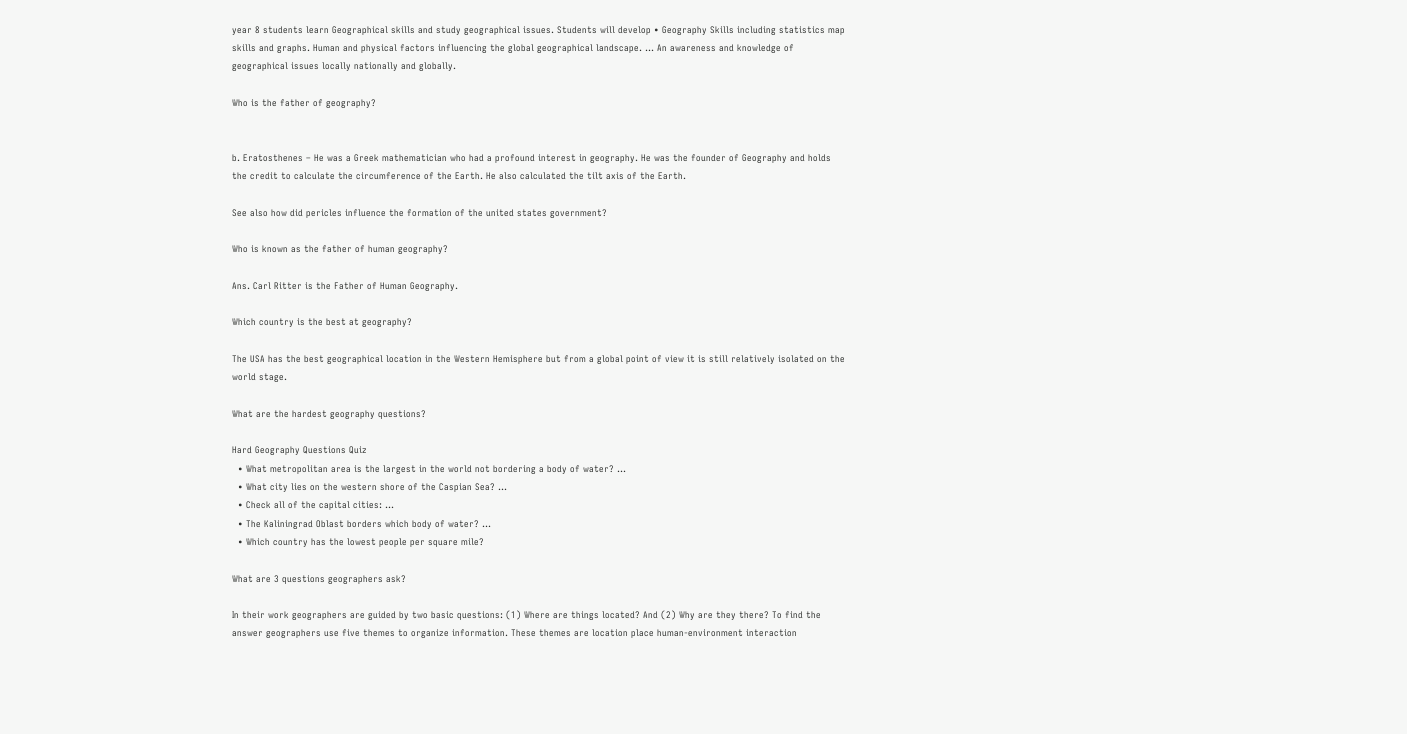year 8 students learn Geographical skills and study geographical issues. Students will develop • Geography Skills including statistics map skills and graphs. Human and physical factors influencing the global geographical landscape. … An awareness and knowledge of geographical issues locally nationally and globally.

Who is the father of geography?


b. Eratosthenes – He was a Greek mathematician who had a profound interest in geography. He was the founder of Geography and holds the credit to calculate the circumference of the Earth. He also calculated the tilt axis of the Earth.

See also how did pericles influence the formation of the united states government?

Who is known as the father of human geography?

Ans. Carl Ritter is the Father of Human Geography.

Which country is the best at geography?

The USA has the best geographical location in the Western Hemisphere but from a global point of view it is still relatively isolated on the world stage.

What are the hardest geography questions?

Hard Geography Questions Quiz
  • What metropolitan area is the largest in the world not bordering a body of water? …
  • What city lies on the western shore of the Caspian Sea? …
  • Check all of the capital cities: …
  • The Kaliningrad Oblast borders which body of water? …
  • Which country has the lowest people per square mile?

What are 3 questions geographers ask?

In their work geographers are guided by two basic questions: (1) Where are things located? And (2) Why are they there? To find the answer geographers use five themes to organize information. These themes are location place human-environment interaction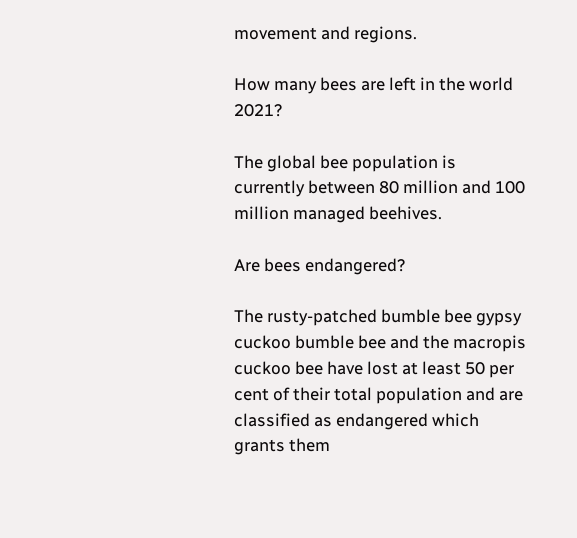movement and regions.

How many bees are left in the world 2021?

The global bee population is currently between 80 million and 100 million managed beehives.

Are bees endangered?

The rusty-patched bumble bee gypsy cuckoo bumble bee and the macropis cuckoo bee have lost at least 50 per cent of their total population and are classified as endangered which grants them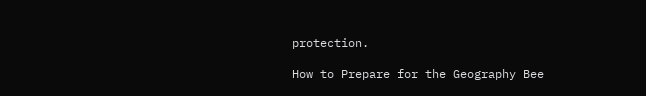protection.

How to Prepare for the Geography Bee